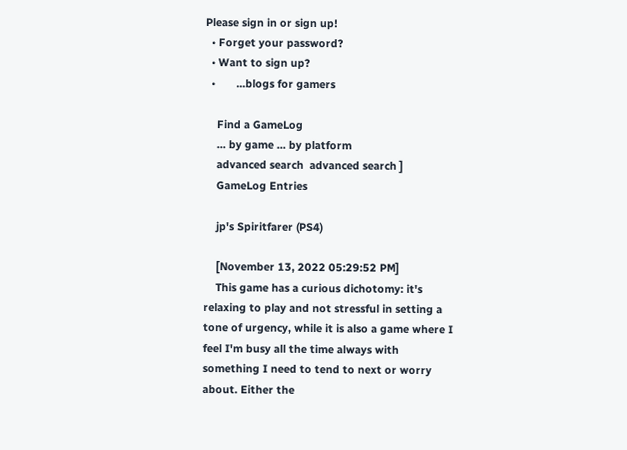Please sign in or sign up!
  • Forget your password?
  • Want to sign up?
  •       ...blogs for gamers

    Find a GameLog
    ... by game ... by platform
    advanced search  advanced search ]
    GameLog Entries

    jp's Spiritfarer (PS4)

    [November 13, 2022 05:29:52 PM]
    This game has a curious dichotomy: it's relaxing to play and not stressful in setting a tone of urgency, while it is also a game where I feel I'm busy all the time always with something I need to tend to next or worry about. Either the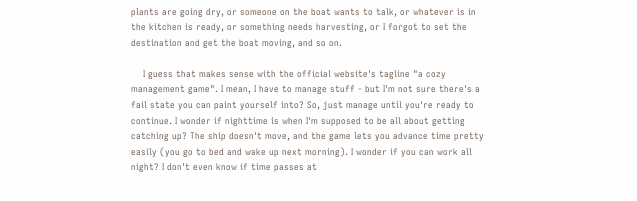plants are going dry, or someone on the boat wants to talk, or whatever is in the kitchen is ready, or something needs harvesting, or I forgot to set the destination and get the boat moving, and so on.

    I guess that makes sense with the official website's tagline "a cozy management game". I mean, I have to manage stuff - but I'm not sure there's a fail state you can paint yourself into? So, just manage until you're ready to continue. I wonder if nighttime is when I'm supposed to be all about getting catching up? The ship doesn't move, and the game lets you advance time pretty easily (you go to bed and wake up next morning). I wonder if you can work all night? I don't even know if time passes at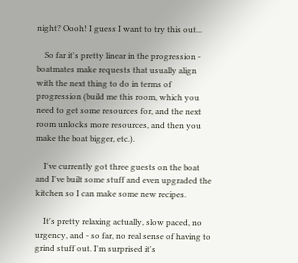night? Oooh! I guess I want to try this out...

    So far it's pretty linear in the progression - boatmates make requests that usually align with the next thing to do in terms of progression (build me this room, which you need to get some resources for, and the next room unlocks more resources, and then you make the boat bigger, etc.).

    I've currently got three guests on the boat and I've built some stuff and even upgraded the kitchen so I can make some new recipes.

    It's pretty relaxing actually, slow paced, no urgency, and - so far, no real sense of having to grind stuff out. I'm surprised it's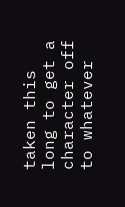taken this long to get a character off to whatever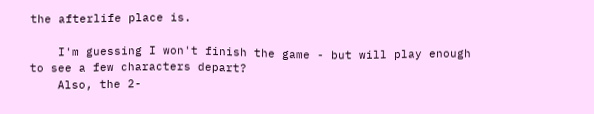the afterlife place is.

    I'm guessing I won't finish the game - but will play enough to see a few characters depart?
    Also, the 2-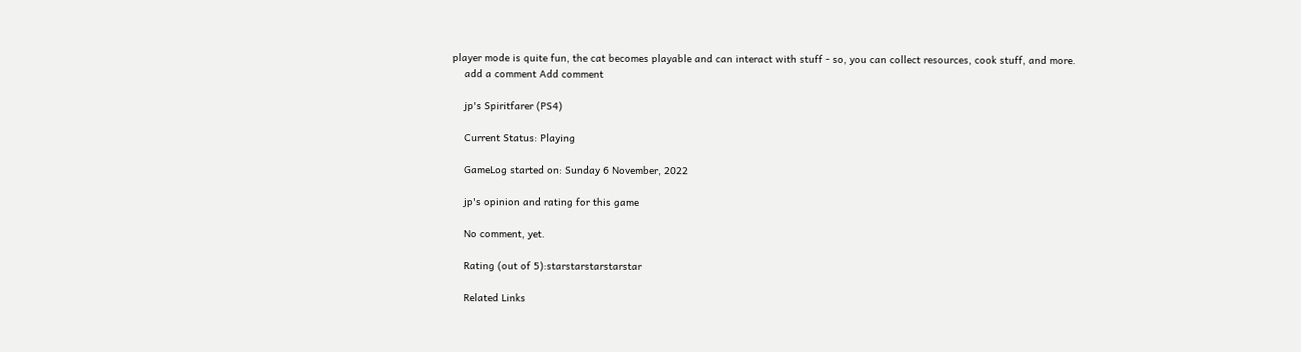player mode is quite fun, the cat becomes playable and can interact with stuff - so, you can collect resources, cook stuff, and more.
    add a comment Add comment

    jp's Spiritfarer (PS4)

    Current Status: Playing

    GameLog started on: Sunday 6 November, 2022

    jp's opinion and rating for this game

    No comment, yet.

    Rating (out of 5):starstarstarstarstar

    Related Links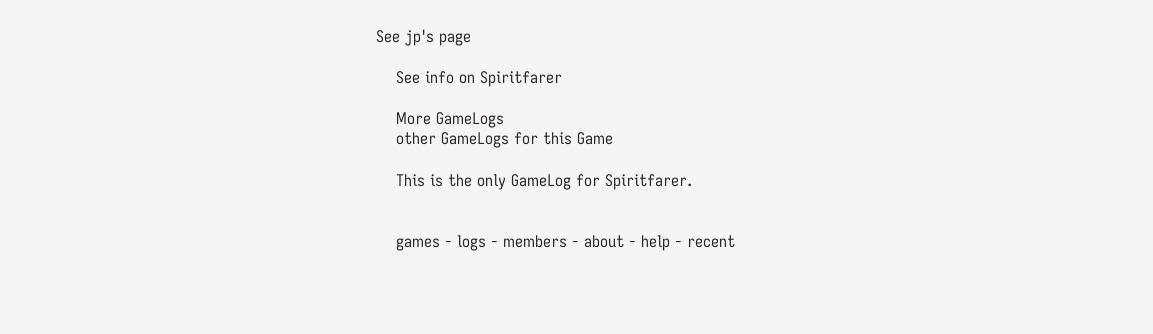See jp's page

    See info on Spiritfarer

    More GameLogs
    other GameLogs for this Game

    This is the only GameLog for Spiritfarer.


    games - logs - members - about - help - recent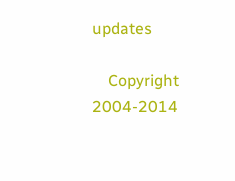updates

    Copyright 2004-2014